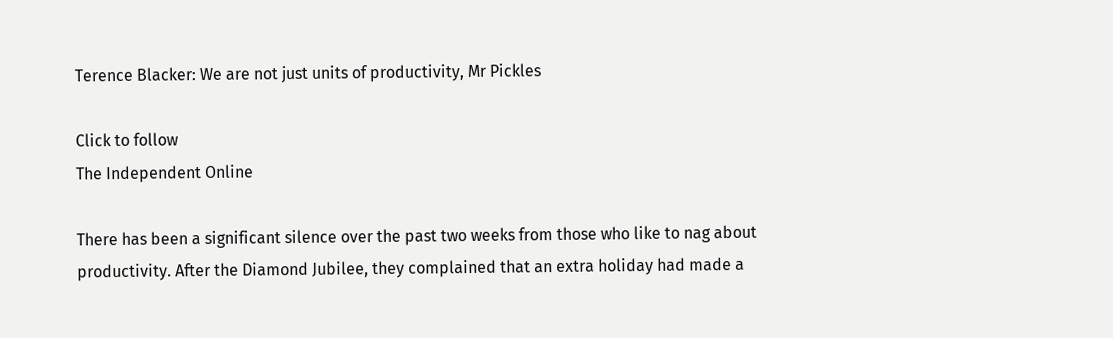Terence Blacker: We are not just units of productivity, Mr Pickles

Click to follow
The Independent Online

There has been a significant silence over the past two weeks from those who like to nag about productivity. After the Diamond Jubilee, they complained that an extra holiday had made a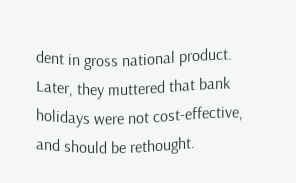dent in gross national product. Later, they muttered that bank holidays were not cost-effective, and should be rethought.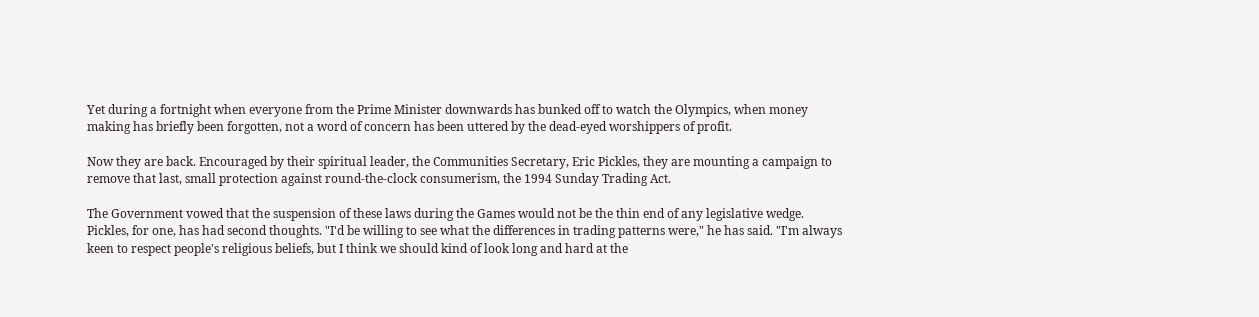Yet during a fortnight when everyone from the Prime Minister downwards has bunked off to watch the Olympics, when money making has briefly been forgotten, not a word of concern has been uttered by the dead-eyed worshippers of profit.

Now they are back. Encouraged by their spiritual leader, the Communities Secretary, Eric Pickles, they are mounting a campaign to remove that last, small protection against round-the-clock consumerism, the 1994 Sunday Trading Act.

The Government vowed that the suspension of these laws during the Games would not be the thin end of any legislative wedge. Pickles, for one, has had second thoughts. "I'd be willing to see what the differences in trading patterns were," he has said. "I'm always keen to respect people's religious beliefs, but I think we should kind of look long and hard at the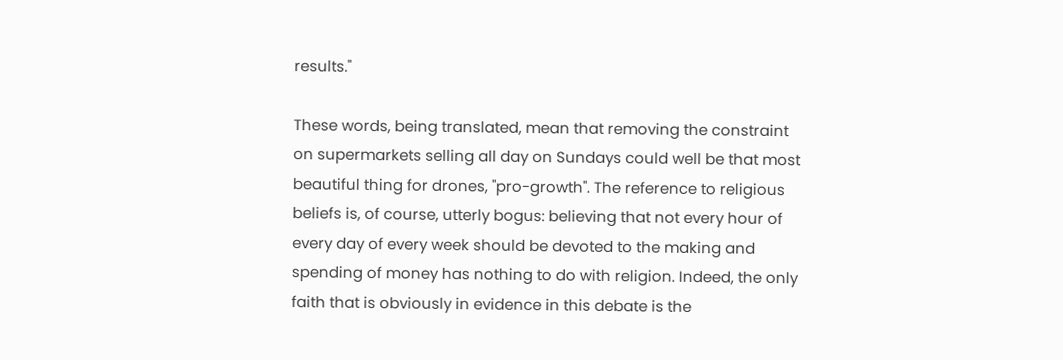results."

These words, being translated, mean that removing the constraint on supermarkets selling all day on Sundays could well be that most beautiful thing for drones, "pro-growth". The reference to religious beliefs is, of course, utterly bogus: believing that not every hour of every day of every week should be devoted to the making and spending of money has nothing to do with religion. Indeed, the only faith that is obviously in evidence in this debate is the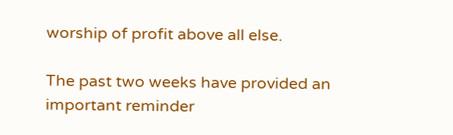worship of profit above all else.

The past two weeks have provided an important reminder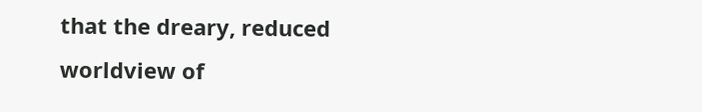that the dreary, reduced worldview of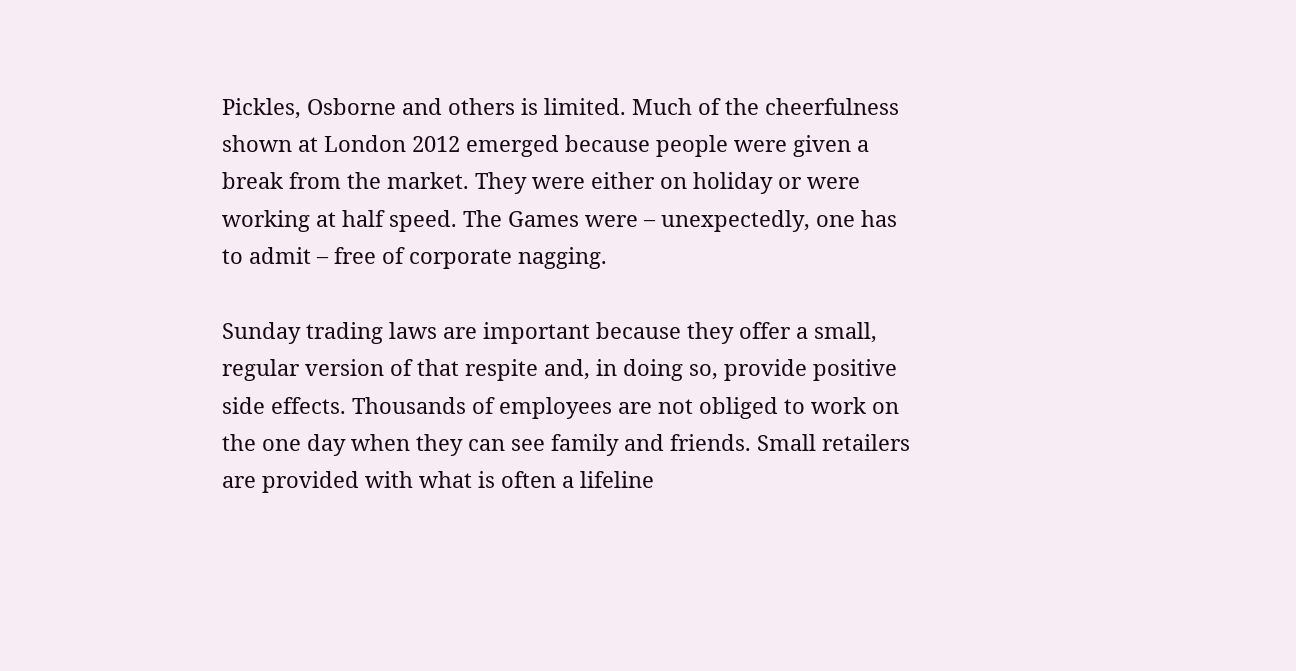Pickles, Osborne and others is limited. Much of the cheerfulness shown at London 2012 emerged because people were given a break from the market. They were either on holiday or were working at half speed. The Games were – unexpectedly, one has to admit – free of corporate nagging.

Sunday trading laws are important because they offer a small, regular version of that respite and, in doing so, provide positive side effects. Thousands of employees are not obliged to work on the one day when they can see family and friends. Small retailers are provided with what is often a lifeline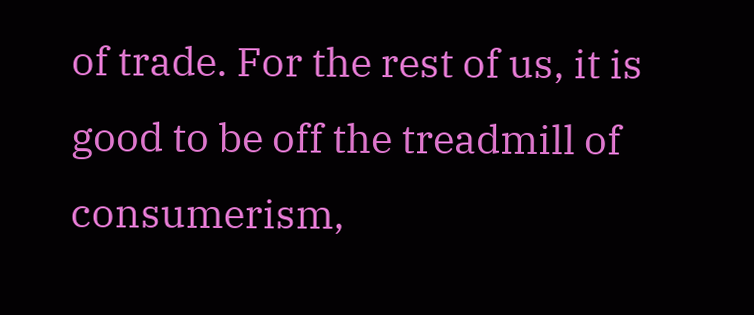of trade. For the rest of us, it is good to be off the treadmill of consumerism,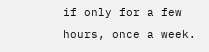if only for a few hours, once a week.